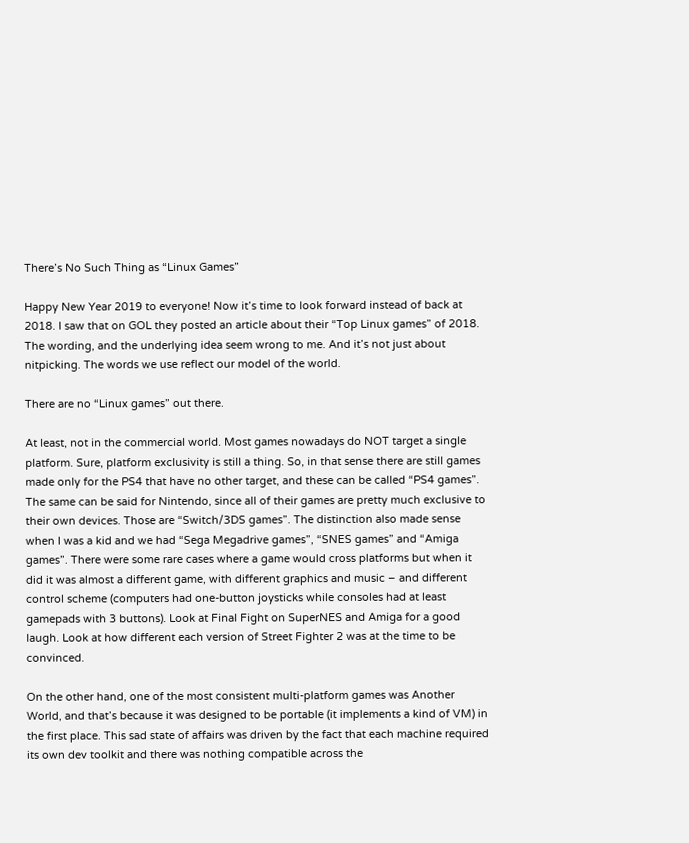There’s No Such Thing as “Linux Games”

Happy New Year 2019 to everyone! Now it’s time to look forward instead of back at 2018. I saw that on GOL they posted an article about their “Top Linux games” of 2018. The wording, and the underlying idea seem wrong to me. And it’s not just about nitpicking. The words we use reflect our model of the world.

There are no “Linux games” out there.

At least, not in the commercial world. Most games nowadays do NOT target a single platform. Sure, platform exclusivity is still a thing. So, in that sense there are still games made only for the PS4 that have no other target, and these can be called “PS4 games”. The same can be said for Nintendo, since all of their games are pretty much exclusive to their own devices. Those are “Switch/3DS games”. The distinction also made sense when I was a kid and we had “Sega Megadrive games”, “SNES games” and “Amiga games”. There were some rare cases where a game would cross platforms but when it did it was almost a different game, with different graphics and music – and different control scheme (computers had one-button joysticks while consoles had at least gamepads with 3 buttons). Look at Final Fight on SuperNES and Amiga for a good laugh. Look at how different each version of Street Fighter 2 was at the time to be convinced.

On the other hand, one of the most consistent multi-platform games was Another World, and that’s because it was designed to be portable (it implements a kind of VM) in the first place. This sad state of affairs was driven by the fact that each machine required its own dev toolkit and there was nothing compatible across the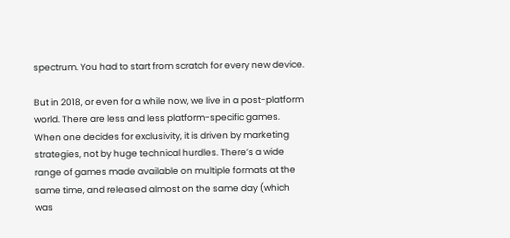spectrum. You had to start from scratch for every new device.

But in 2018, or even for a while now, we live in a post-platform world. There are less and less platform-specific games. When one decides for exclusivity, it is driven by marketing strategies, not by huge technical hurdles. There’s a wide range of games made available on multiple formats at the same time, and released almost on the same day (which was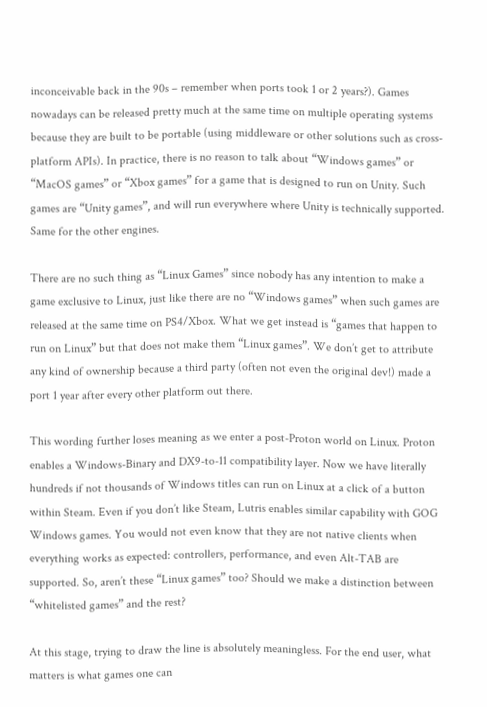inconceivable back in the 90s – remember when ports took 1 or 2 years?). Games nowadays can be released pretty much at the same time on multiple operating systems because they are built to be portable (using middleware or other solutions such as cross-platform APIs). In practice, there is no reason to talk about “Windows games” or “MacOS games” or “Xbox games” for a game that is designed to run on Unity. Such games are “Unity games”, and will run everywhere where Unity is technically supported. Same for the other engines.

There are no such thing as “Linux Games” since nobody has any intention to make a game exclusive to Linux, just like there are no “Windows games” when such games are released at the same time on PS4/Xbox. What we get instead is “games that happen to run on Linux” but that does not make them “Linux games”. We don’t get to attribute any kind of ownership because a third party (often not even the original dev!) made a port 1 year after every other platform out there.

This wording further loses meaning as we enter a post-Proton world on Linux. Proton enables a Windows-Binary and DX9-to-11 compatibility layer. Now we have literally hundreds if not thousands of Windows titles can run on Linux at a click of a button within Steam. Even if you don’t like Steam, Lutris enables similar capability with GOG Windows games. You would not even know that they are not native clients when everything works as expected: controllers, performance, and even Alt-TAB are supported. So, aren’t these “Linux games” too? Should we make a distinction between “whitelisted games” and the rest?

At this stage, trying to draw the line is absolutely meaningless. For the end user, what matters is what games one can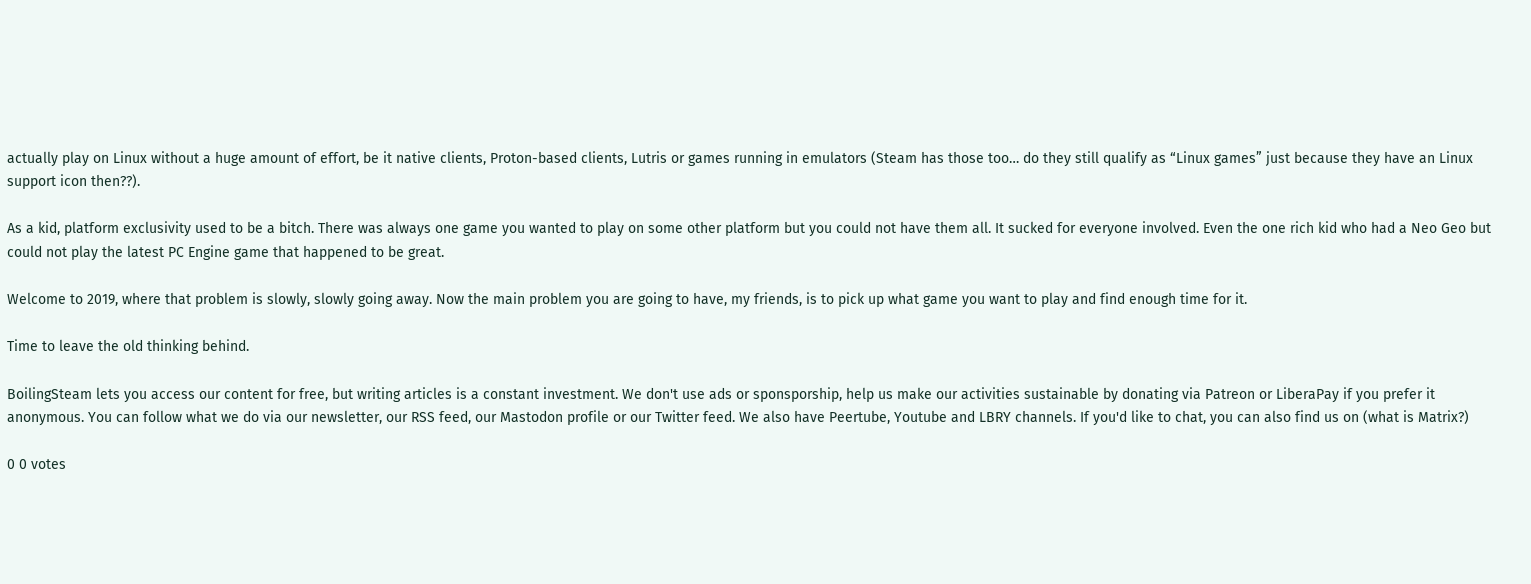actually play on Linux without a huge amount of effort, be it native clients, Proton-based clients, Lutris or games running in emulators (Steam has those too… do they still qualify as “Linux games” just because they have an Linux support icon then??).

As a kid, platform exclusivity used to be a bitch. There was always one game you wanted to play on some other platform but you could not have them all. It sucked for everyone involved. Even the one rich kid who had a Neo Geo but could not play the latest PC Engine game that happened to be great.

Welcome to 2019, where that problem is slowly, slowly going away. Now the main problem you are going to have, my friends, is to pick up what game you want to play and find enough time for it.

Time to leave the old thinking behind.

BoilingSteam lets you access our content for free, but writing articles is a constant investment. We don't use ads or sponsporship, help us make our activities sustainable by donating via Patreon or LiberaPay if you prefer it anonymous. You can follow what we do via our newsletter, our RSS feed, our Mastodon profile or our Twitter feed. We also have Peertube, Youtube and LBRY channels. If you'd like to chat, you can also find us on (what is Matrix?)

0 0 votes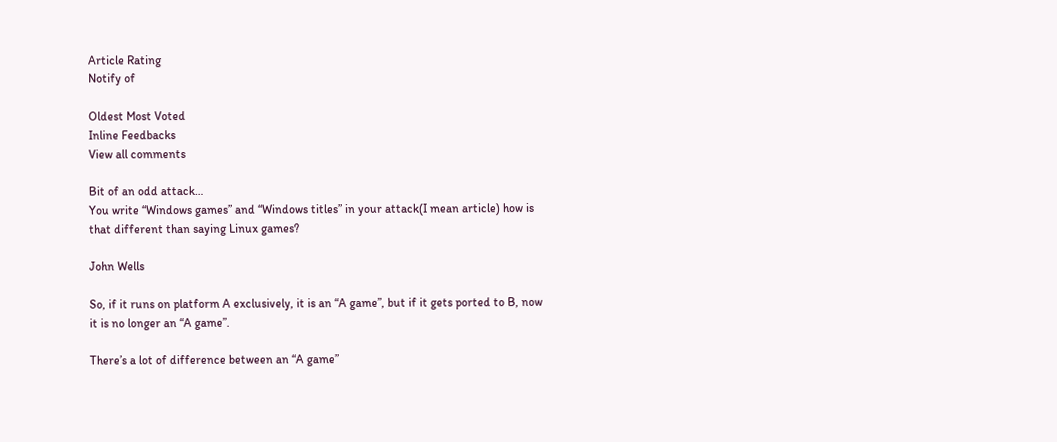Article Rating
Notify of

Oldest Most Voted
Inline Feedbacks
View all comments

Bit of an odd attack…
You write “Windows games” and “Windows titles” in your attack(I mean article) how is that different than saying Linux games?

John Wells

So, if it runs on platform A exclusively, it is an “A game”, but if it gets ported to B, now it is no longer an “A game”.

There’s a lot of difference between an “A game”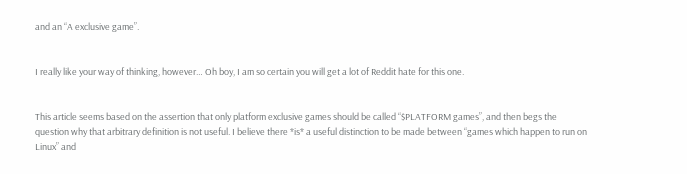and an “A exclusive game”.


I really like your way of thinking, however… Oh boy, I am so certain you will get a lot of Reddit hate for this one.


This article seems based on the assertion that only platform exclusive games should be called “$PLATFORM games”, and then begs the question why that arbitrary definition is not useful. I believe there *is* a useful distinction to be made between “games which happen to run on Linux” and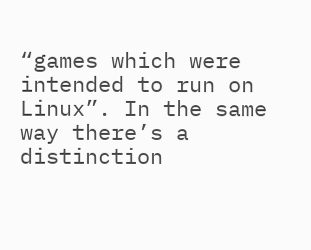“games which were intended to run on Linux”. In the same way there’s a distinction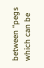between “pegs which can be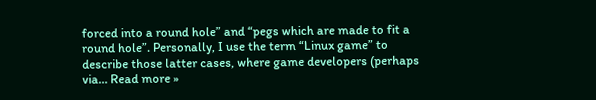forced into a round hole” and “pegs which are made to fit a round hole”. Personally, I use the term “Linux game” to describe those latter cases, where game developers (perhaps via… Read more »